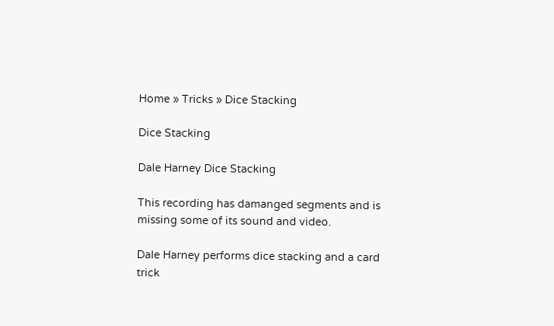Home » Tricks » Dice Stacking

Dice Stacking

Dale Harney Dice Stacking

This recording has damanged segments and is missing some of its sound and video.

Dale Harney performs dice stacking and a card trick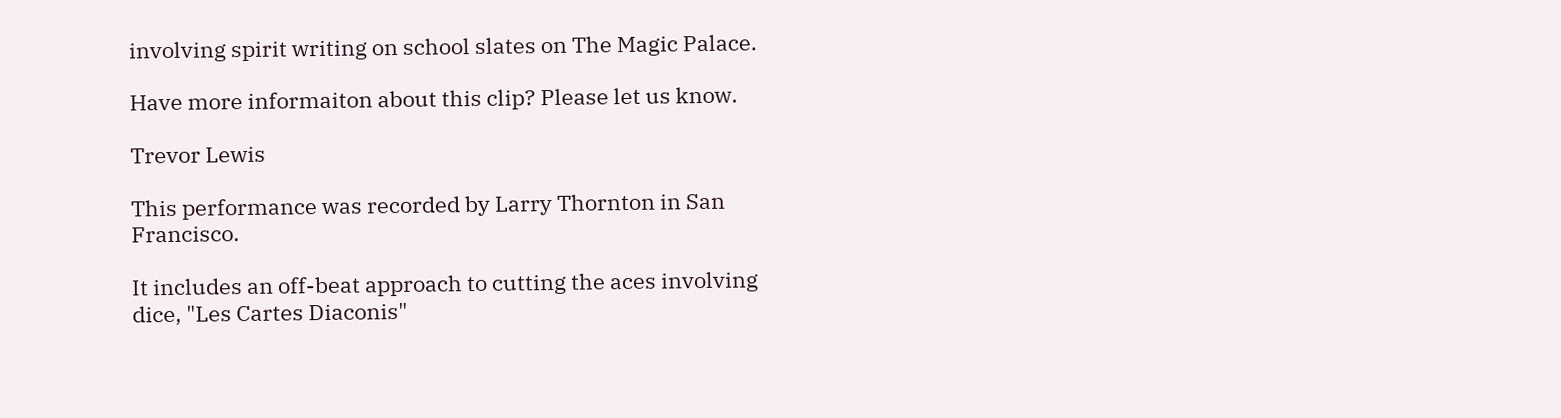involving spirit writing on school slates on The Magic Palace.

Have more informaiton about this clip? Please let us know.

Trevor Lewis

This performance was recorded by Larry Thornton in San Francisco.

It includes an off-beat approach to cutting the aces involving dice, "Les Cartes Diaconis"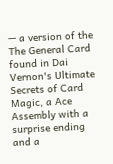— a version of the The General Card found in Dai Vernon's Ultimate Secrets of Card Magic, a Ace Assembly with a surprise ending and a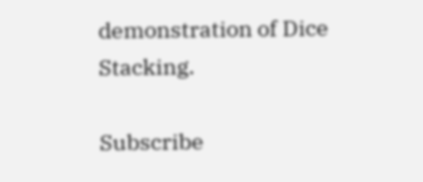demonstration of Dice Stacking.

Subscribe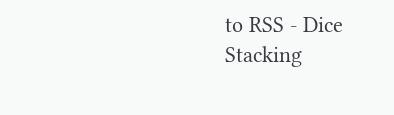to RSS - Dice Stacking